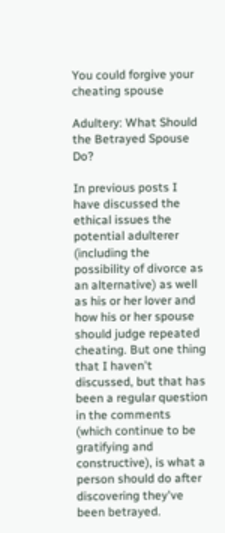You could forgive your cheating spouse

Adultery: What Should the Betrayed Spouse Do?

In previous posts I have discussed the ethical issues the potential adulterer (including the possibility of divorce as an alternative) as well as his or her lover and how his or her spouse should judge repeated cheating. But one thing that I haven't discussed, but that has been a regular question in the comments (which continue to be gratifying and constructive), is what a person should do after discovering they've been betrayed.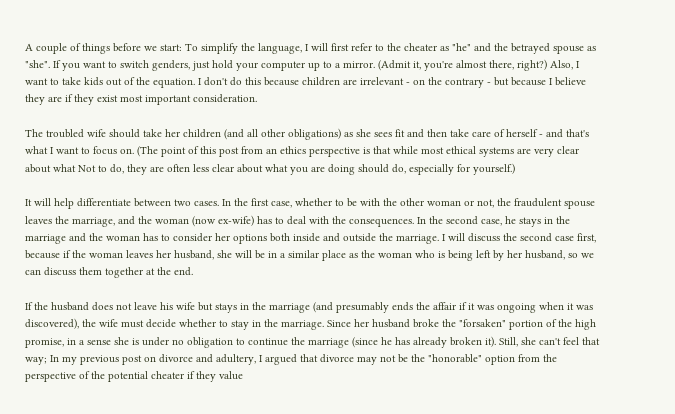A couple of things before we start: To simplify the language, I will first refer to the cheater as "he" and the betrayed spouse as "she". If you want to switch genders, just hold your computer up to a mirror. (Admit it, you're almost there, right?) Also, I want to take kids out of the equation. I don't do this because children are irrelevant - on the contrary - but because I believe they are if they exist most important consideration.

The troubled wife should take her children (and all other obligations) as she sees fit and then take care of herself - and that's what I want to focus on. (The point of this post from an ethics perspective is that while most ethical systems are very clear about what Not to do, they are often less clear about what you are doing should do, especially for yourself.)

It will help differentiate between two cases. In the first case, whether to be with the other woman or not, the fraudulent spouse leaves the marriage, and the woman (now ex-wife) has to deal with the consequences. In the second case, he stays in the marriage and the woman has to consider her options both inside and outside the marriage. I will discuss the second case first, because if the woman leaves her husband, she will be in a similar place as the woman who is being left by her husband, so we can discuss them together at the end.

If the husband does not leave his wife but stays in the marriage (and presumably ends the affair if it was ongoing when it was discovered), the wife must decide whether to stay in the marriage. Since her husband broke the "forsaken" portion of the high promise, in a sense she is under no obligation to continue the marriage (since he has already broken it). Still, she can't feel that way; In my previous post on divorce and adultery, I argued that divorce may not be the "honorable" option from the perspective of the potential cheater if they value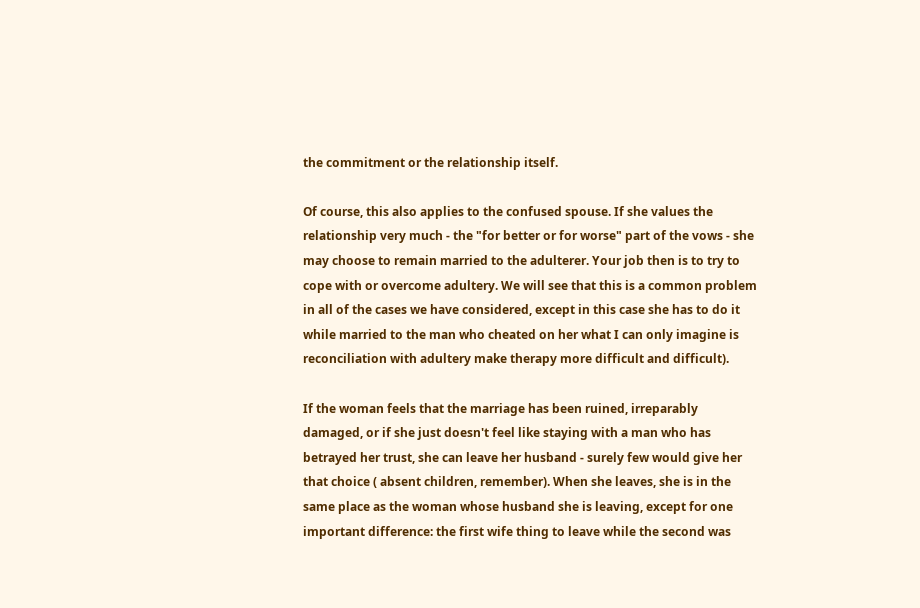the commitment or the relationship itself.

Of course, this also applies to the confused spouse. If she values the relationship very much - the "for better or for worse" part of the vows - she may choose to remain married to the adulterer. Your job then is to try to cope with or overcome adultery. We will see that this is a common problem in all of the cases we have considered, except in this case she has to do it while married to the man who cheated on her what I can only imagine is reconciliation with adultery make therapy more difficult and difficult).

If the woman feels that the marriage has been ruined, irreparably damaged, or if she just doesn't feel like staying with a man who has betrayed her trust, she can leave her husband - surely few would give her that choice ( absent children, remember). When she leaves, she is in the same place as the woman whose husband she is leaving, except for one important difference: the first wife thing to leave while the second was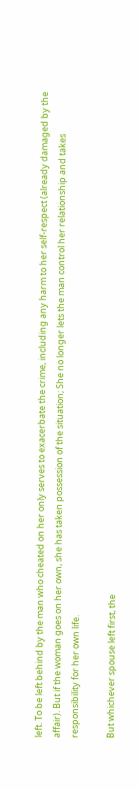left. To be left behind by the man who cheated on her only serves to exacerbate the crime, including any harm to her self-respect (already damaged by the affair). But if the woman goes on her own, she has taken possession of the situation; She no longer lets the man control her relationship and takes responsibility for her own life.

But whichever spouse left first, the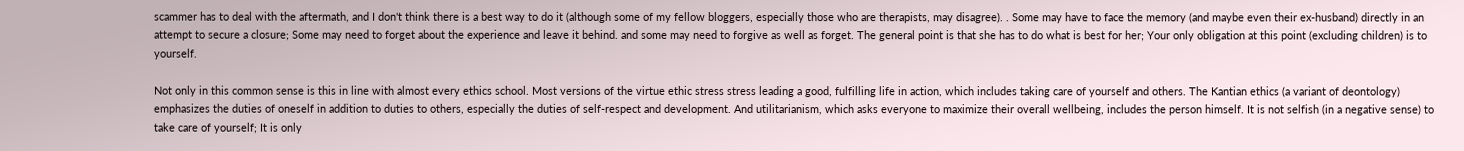scammer has to deal with the aftermath, and I don't think there is a best way to do it (although some of my fellow bloggers, especially those who are therapists, may disagree). . Some may have to face the memory (and maybe even their ex-husband) directly in an attempt to secure a closure; Some may need to forget about the experience and leave it behind. and some may need to forgive as well as forget. The general point is that she has to do what is best for her; Your only obligation at this point (excluding children) is to yourself.

Not only in this common sense is this in line with almost every ethics school. Most versions of the virtue ethic stress stress leading a good, fulfilling life in action, which includes taking care of yourself and others. The Kantian ethics (a variant of deontology) emphasizes the duties of oneself in addition to duties to others, especially the duties of self-respect and development. And utilitarianism, which asks everyone to maximize their overall wellbeing, includes the person himself. It is not selfish (in a negative sense) to take care of yourself; It is only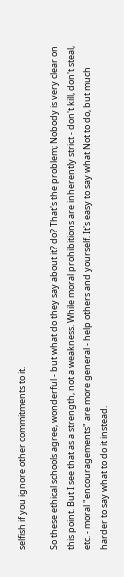selfish if you ignore other commitments to it.

So these ethical schools agree, wonderful - but what do they say about it? do? That's the problem; Nobody is very clear on this point. But I see that as a strength, not a weakness. While moral prohibitions are inherently strict - don't kill, don't steal, etc. - moral "encouragements" are more general - help others and yourself. It's easy to say what Not to do, but much harder to say what to do it instead.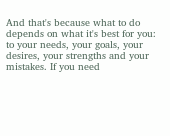And that's because what to do depends on what it's best for you: to your needs, your goals, your desires, your strengths and your mistakes. If you need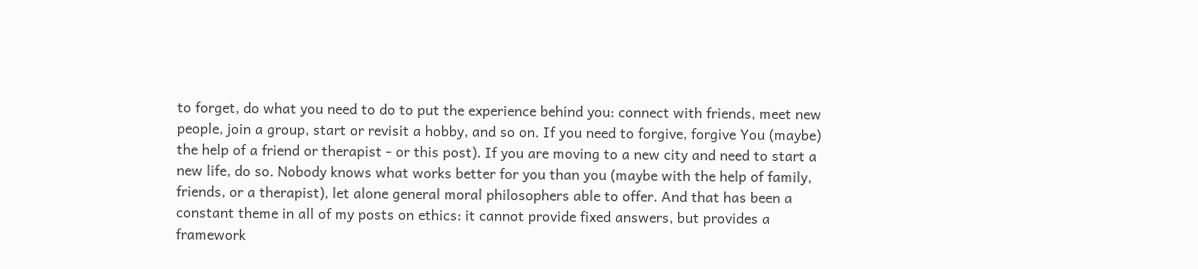to forget, do what you need to do to put the experience behind you: connect with friends, meet new people, join a group, start or revisit a hobby, and so on. If you need to forgive, forgive You (maybe) the help of a friend or therapist - or this post). If you are moving to a new city and need to start a new life, do so. Nobody knows what works better for you than you (maybe with the help of family, friends, or a therapist), let alone general moral philosophers able to offer. And that has been a constant theme in all of my posts on ethics: it cannot provide fixed answers, but provides a framework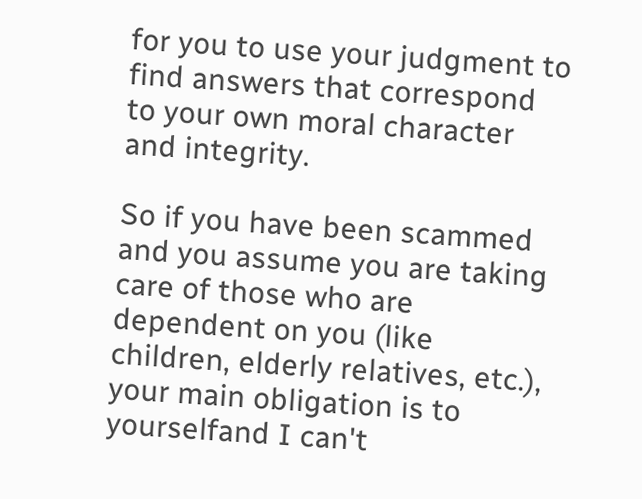for you to use your judgment to find answers that correspond to your own moral character and integrity.

So if you have been scammed and you assume you are taking care of those who are dependent on you (like children, elderly relatives, etc.), your main obligation is to yourselfand I can't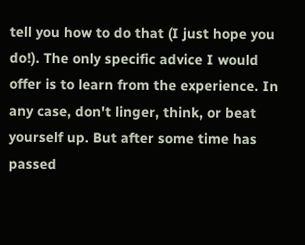tell you how to do that (I just hope you do!). The only specific advice I would offer is to learn from the experience. In any case, don't linger, think, or beat yourself up. But after some time has passed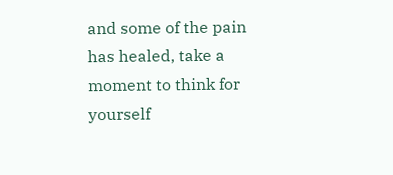and some of the pain has healed, take a moment to think for yourself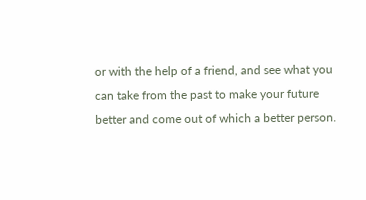or with the help of a friend, and see what you can take from the past to make your future better and come out of which a better person.